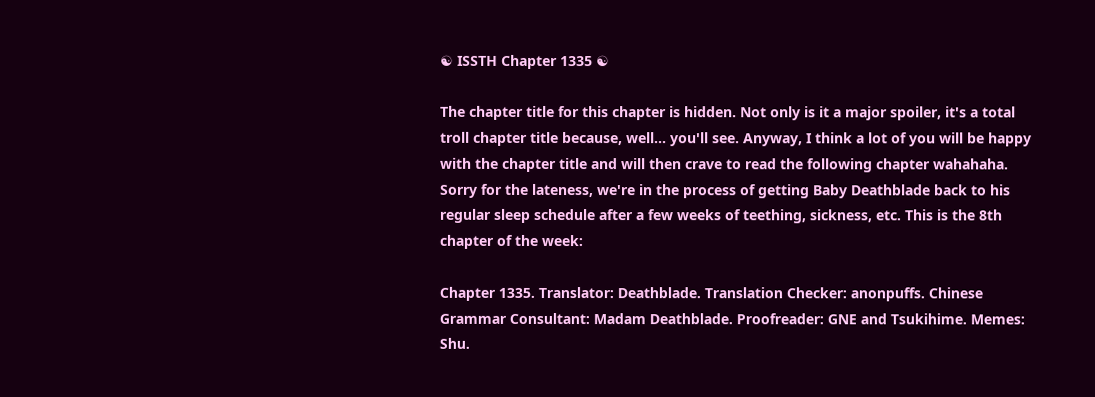☯ ISSTH Chapter 1335 ☯

The chapter title for this chapter is hidden. Not only is it a major spoiler, it's a total troll chapter title because, well... you'll see. Anyway, I think a lot of you will be happy with the chapter title and will then crave to read the following chapter wahahaha. Sorry for the lateness, we're in the process of getting Baby Deathblade back to his regular sleep schedule after a few weeks of teething, sickness, etc. This is the 8th chapter of the week:

Chapter 1335. Translator: Deathblade. Translation Checker: anonpuffs. Chinese Grammar Consultant: Madam Deathblade. Proofreader: GNE and Tsukihime. Memes: Shu.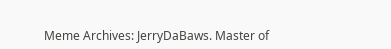Meme Archives: JerryDaBaws. Master of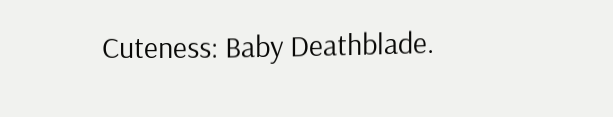Cuteness: Baby Deathblade.